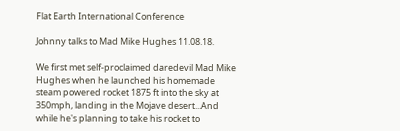Flat Earth International Conference

Johnny talks to Mad Mike Hughes 11.08.18.

We first met self-proclaimed daredevil Mad Mike Hughes when he launched his homemade steam powered rocket 1875 ft into the sky at 350mph, landing in the Mojave desert...And while he's planning to take his rocket to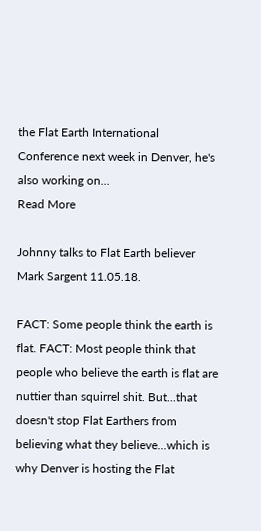the Flat Earth International Conference next week in Denver, he's also working on...
Read More

Johnny talks to Flat Earth believer Mark Sargent 11.05.18.

FACT: Some people think the earth is flat. FACT: Most people think that people who believe the earth is flat are nuttier than squirrel shit. But...that doesn't stop Flat Earthers from believing what they believe...which is why Denver is hosting the Flat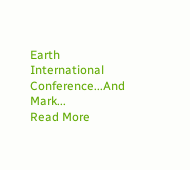Earth International Conference...And Mark...
Read More